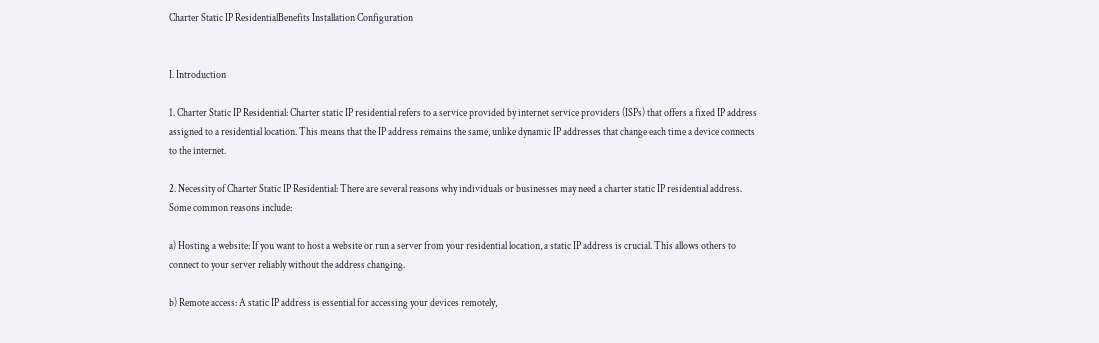Charter Static IP ResidentialBenefits Installation Configuration


I. Introduction

1. Charter Static IP Residential: Charter static IP residential refers to a service provided by internet service providers (ISPs) that offers a fixed IP address assigned to a residential location. This means that the IP address remains the same, unlike dynamic IP addresses that change each time a device connects to the internet.

2. Necessity of Charter Static IP Residential: There are several reasons why individuals or businesses may need a charter static IP residential address. Some common reasons include:

a) Hosting a website: If you want to host a website or run a server from your residential location, a static IP address is crucial. This allows others to connect to your server reliably without the address changing.

b) Remote access: A static IP address is essential for accessing your devices remotely,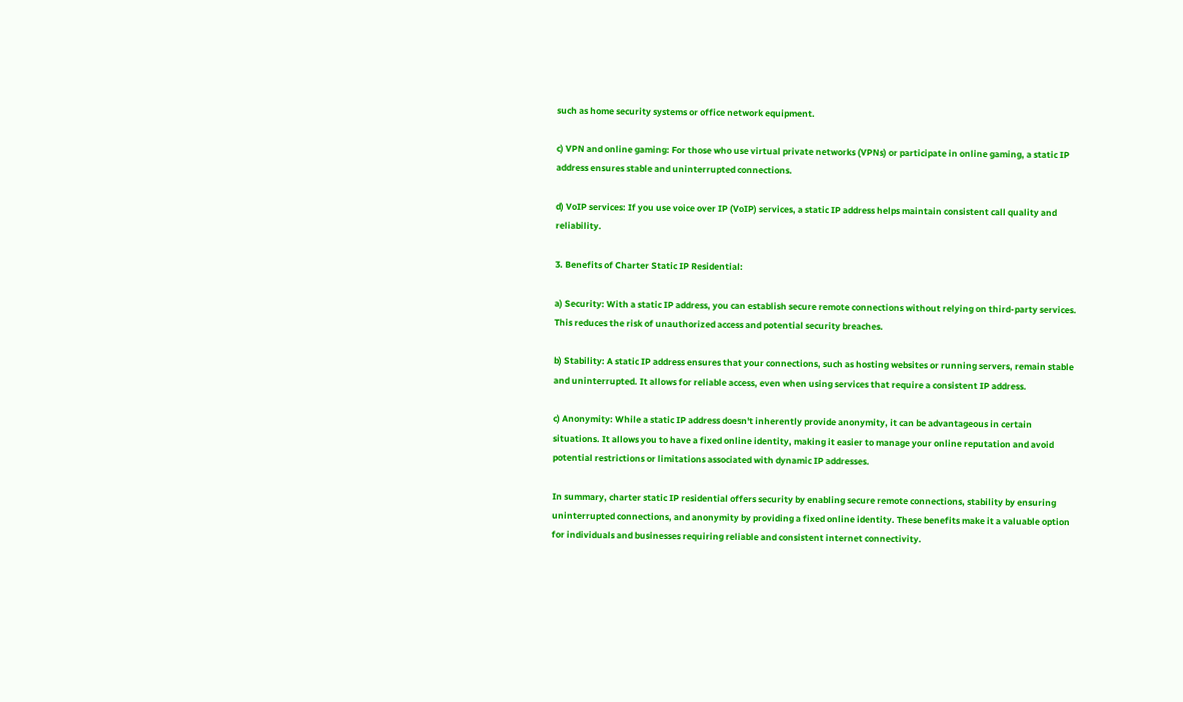such as home security systems or office network equipment.

c) VPN and online gaming: For those who use virtual private networks (VPNs) or participate in online gaming, a static IP address ensures stable and uninterrupted connections.

d) VoIP services: If you use voice over IP (VoIP) services, a static IP address helps maintain consistent call quality and reliability.

3. Benefits of Charter Static IP Residential:

a) Security: With a static IP address, you can establish secure remote connections without relying on third-party services. This reduces the risk of unauthorized access and potential security breaches.

b) Stability: A static IP address ensures that your connections, such as hosting websites or running servers, remain stable and uninterrupted. It allows for reliable access, even when using services that require a consistent IP address.

c) Anonymity: While a static IP address doesn't inherently provide anonymity, it can be advantageous in certain situations. It allows you to have a fixed online identity, making it easier to manage your online reputation and avoid potential restrictions or limitations associated with dynamic IP addresses.

In summary, charter static IP residential offers security by enabling secure remote connections, stability by ensuring uninterrupted connections, and anonymity by providing a fixed online identity. These benefits make it a valuable option for individuals and businesses requiring reliable and consistent internet connectivity.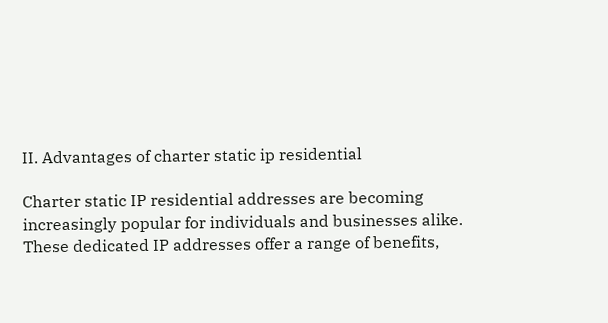II. Advantages of charter static ip residential

Charter static IP residential addresses are becoming increasingly popular for individuals and businesses alike. These dedicated IP addresses offer a range of benefits,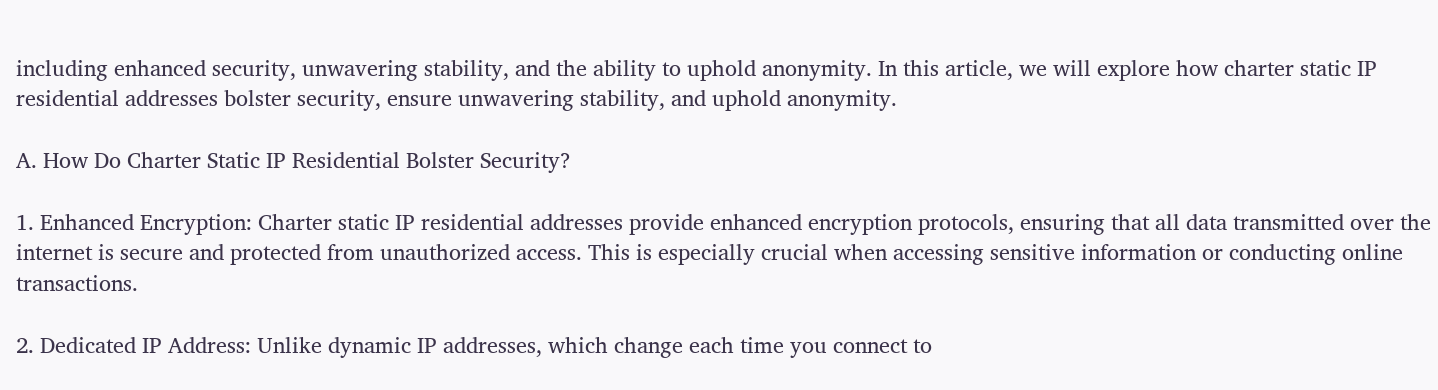including enhanced security, unwavering stability, and the ability to uphold anonymity. In this article, we will explore how charter static IP residential addresses bolster security, ensure unwavering stability, and uphold anonymity.

A. How Do Charter Static IP Residential Bolster Security?

1. Enhanced Encryption: Charter static IP residential addresses provide enhanced encryption protocols, ensuring that all data transmitted over the internet is secure and protected from unauthorized access. This is especially crucial when accessing sensitive information or conducting online transactions.

2. Dedicated IP Address: Unlike dynamic IP addresses, which change each time you connect to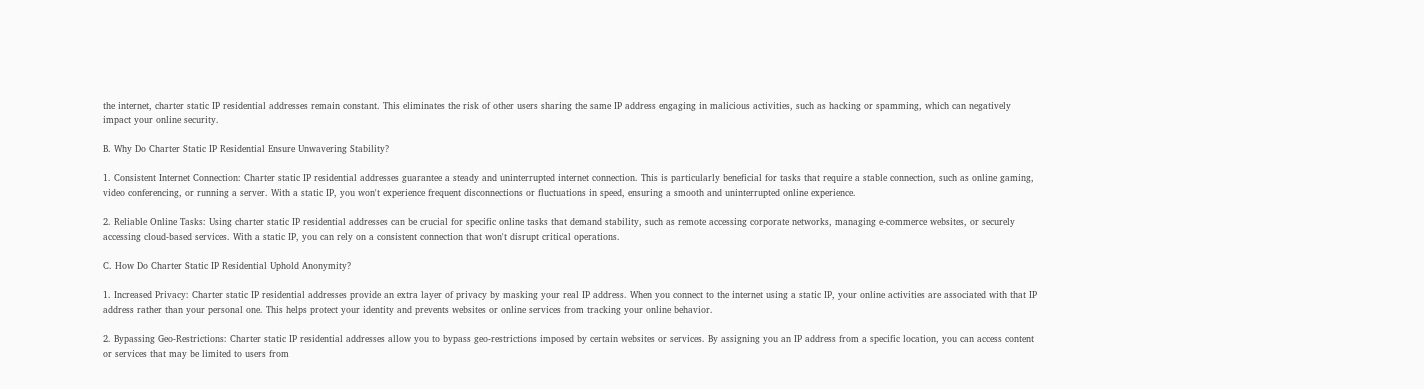the internet, charter static IP residential addresses remain constant. This eliminates the risk of other users sharing the same IP address engaging in malicious activities, such as hacking or spamming, which can negatively impact your online security.

B. Why Do Charter Static IP Residential Ensure Unwavering Stability?

1. Consistent Internet Connection: Charter static IP residential addresses guarantee a steady and uninterrupted internet connection. This is particularly beneficial for tasks that require a stable connection, such as online gaming, video conferencing, or running a server. With a static IP, you won't experience frequent disconnections or fluctuations in speed, ensuring a smooth and uninterrupted online experience.

2. Reliable Online Tasks: Using charter static IP residential addresses can be crucial for specific online tasks that demand stability, such as remote accessing corporate networks, managing e-commerce websites, or securely accessing cloud-based services. With a static IP, you can rely on a consistent connection that won't disrupt critical operations.

C. How Do Charter Static IP Residential Uphold Anonymity?

1. Increased Privacy: Charter static IP residential addresses provide an extra layer of privacy by masking your real IP address. When you connect to the internet using a static IP, your online activities are associated with that IP address rather than your personal one. This helps protect your identity and prevents websites or online services from tracking your online behavior.

2. Bypassing Geo-Restrictions: Charter static IP residential addresses allow you to bypass geo-restrictions imposed by certain websites or services. By assigning you an IP address from a specific location, you can access content or services that may be limited to users from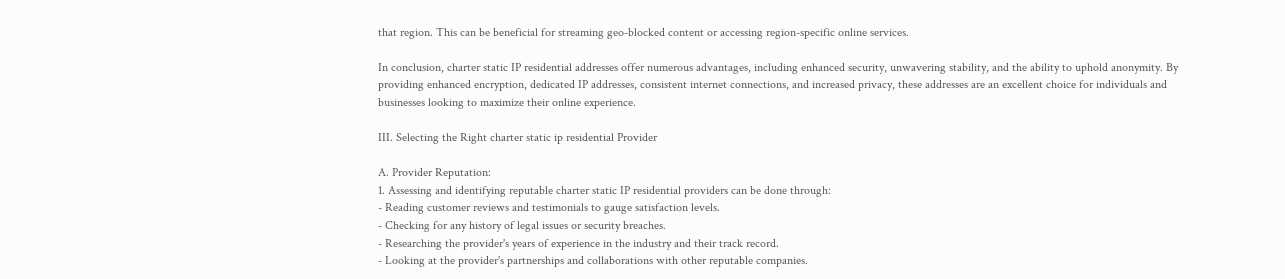that region. This can be beneficial for streaming geo-blocked content or accessing region-specific online services.

In conclusion, charter static IP residential addresses offer numerous advantages, including enhanced security, unwavering stability, and the ability to uphold anonymity. By providing enhanced encryption, dedicated IP addresses, consistent internet connections, and increased privacy, these addresses are an excellent choice for individuals and businesses looking to maximize their online experience.

III. Selecting the Right charter static ip residential Provider

A. Provider Reputation:
1. Assessing and identifying reputable charter static IP residential providers can be done through:
- Reading customer reviews and testimonials to gauge satisfaction levels.
- Checking for any history of legal issues or security breaches.
- Researching the provider's years of experience in the industry and their track record.
- Looking at the provider's partnerships and collaborations with other reputable companies.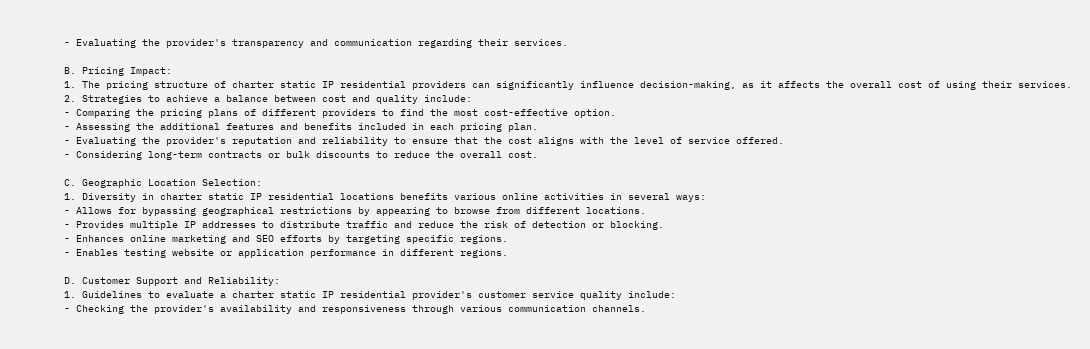- Evaluating the provider's transparency and communication regarding their services.

B. Pricing Impact:
1. The pricing structure of charter static IP residential providers can significantly influence decision-making, as it affects the overall cost of using their services.
2. Strategies to achieve a balance between cost and quality include:
- Comparing the pricing plans of different providers to find the most cost-effective option.
- Assessing the additional features and benefits included in each pricing plan.
- Evaluating the provider's reputation and reliability to ensure that the cost aligns with the level of service offered.
- Considering long-term contracts or bulk discounts to reduce the overall cost.

C. Geographic Location Selection:
1. Diversity in charter static IP residential locations benefits various online activities in several ways:
- Allows for bypassing geographical restrictions by appearing to browse from different locations.
- Provides multiple IP addresses to distribute traffic and reduce the risk of detection or blocking.
- Enhances online marketing and SEO efforts by targeting specific regions.
- Enables testing website or application performance in different regions.

D. Customer Support and Reliability:
1. Guidelines to evaluate a charter static IP residential provider's customer service quality include:
- Checking the provider's availability and responsiveness through various communication channels.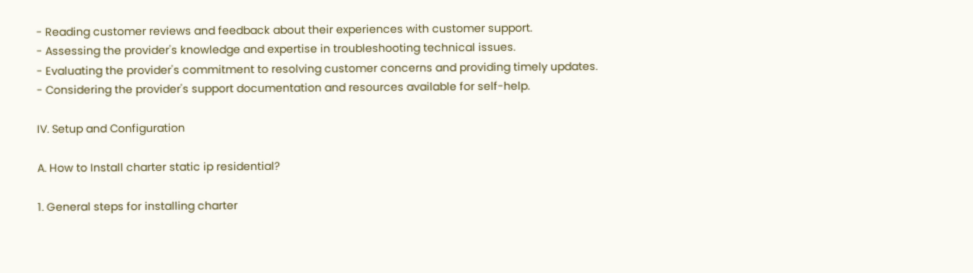- Reading customer reviews and feedback about their experiences with customer support.
- Assessing the provider's knowledge and expertise in troubleshooting technical issues.
- Evaluating the provider's commitment to resolving customer concerns and providing timely updates.
- Considering the provider's support documentation and resources available for self-help.

IV. Setup and Configuration

A. How to Install charter static ip residential?

1. General steps for installing charter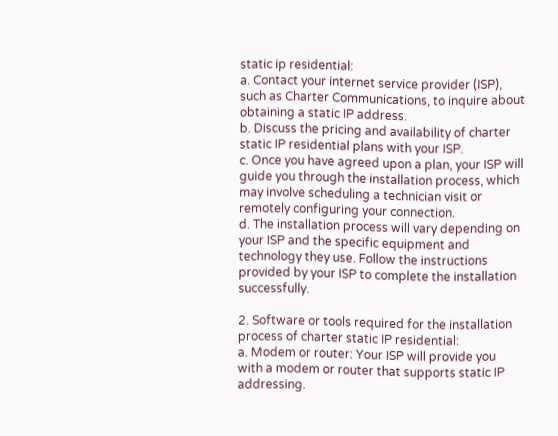static ip residential:
a. Contact your internet service provider (ISP), such as Charter Communications, to inquire about obtaining a static IP address.
b. Discuss the pricing and availability of charter static IP residential plans with your ISP.
c. Once you have agreed upon a plan, your ISP will guide you through the installation process, which may involve scheduling a technician visit or remotely configuring your connection.
d. The installation process will vary depending on your ISP and the specific equipment and technology they use. Follow the instructions provided by your ISP to complete the installation successfully.

2. Software or tools required for the installation process of charter static IP residential:
a. Modem or router: Your ISP will provide you with a modem or router that supports static IP addressing.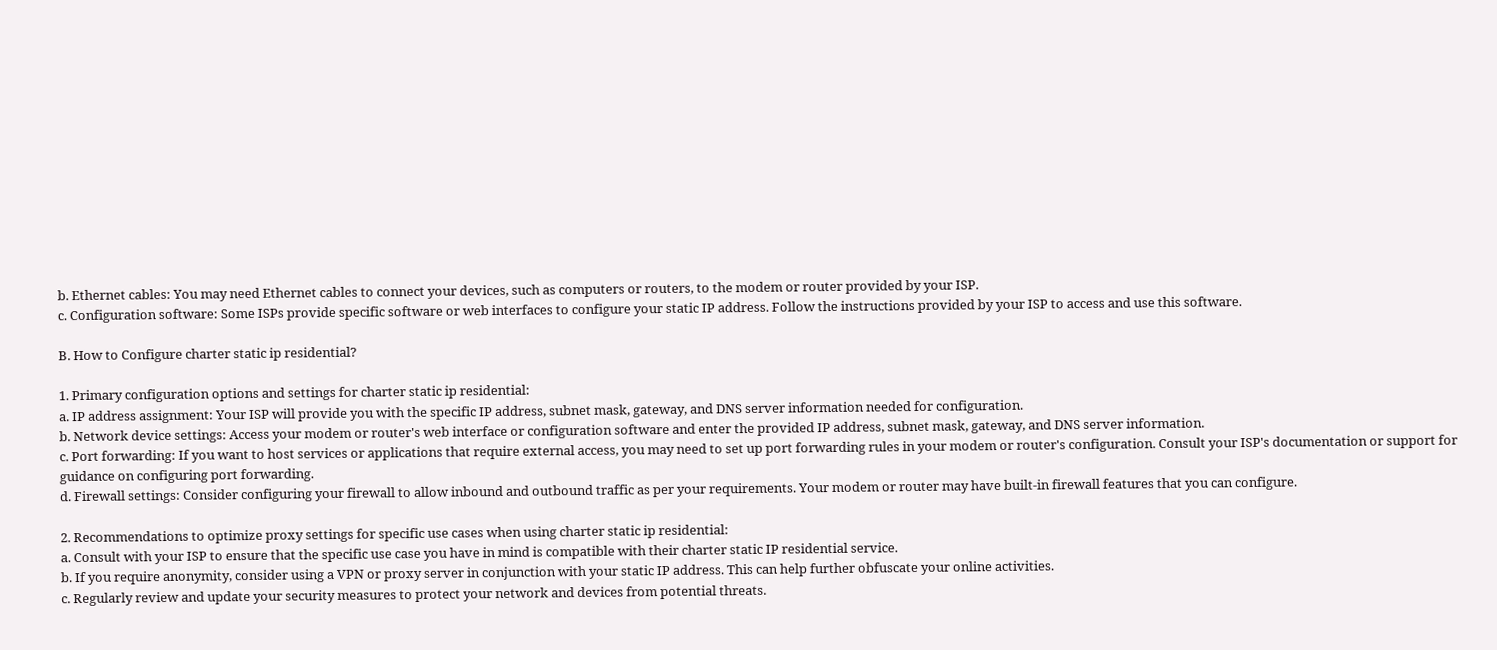b. Ethernet cables: You may need Ethernet cables to connect your devices, such as computers or routers, to the modem or router provided by your ISP.
c. Configuration software: Some ISPs provide specific software or web interfaces to configure your static IP address. Follow the instructions provided by your ISP to access and use this software.

B. How to Configure charter static ip residential?

1. Primary configuration options and settings for charter static ip residential:
a. IP address assignment: Your ISP will provide you with the specific IP address, subnet mask, gateway, and DNS server information needed for configuration.
b. Network device settings: Access your modem or router's web interface or configuration software and enter the provided IP address, subnet mask, gateway, and DNS server information.
c. Port forwarding: If you want to host services or applications that require external access, you may need to set up port forwarding rules in your modem or router's configuration. Consult your ISP's documentation or support for guidance on configuring port forwarding.
d. Firewall settings: Consider configuring your firewall to allow inbound and outbound traffic as per your requirements. Your modem or router may have built-in firewall features that you can configure.

2. Recommendations to optimize proxy settings for specific use cases when using charter static ip residential:
a. Consult with your ISP to ensure that the specific use case you have in mind is compatible with their charter static IP residential service.
b. If you require anonymity, consider using a VPN or proxy server in conjunction with your static IP address. This can help further obfuscate your online activities.
c. Regularly review and update your security measures to protect your network and devices from potential threats.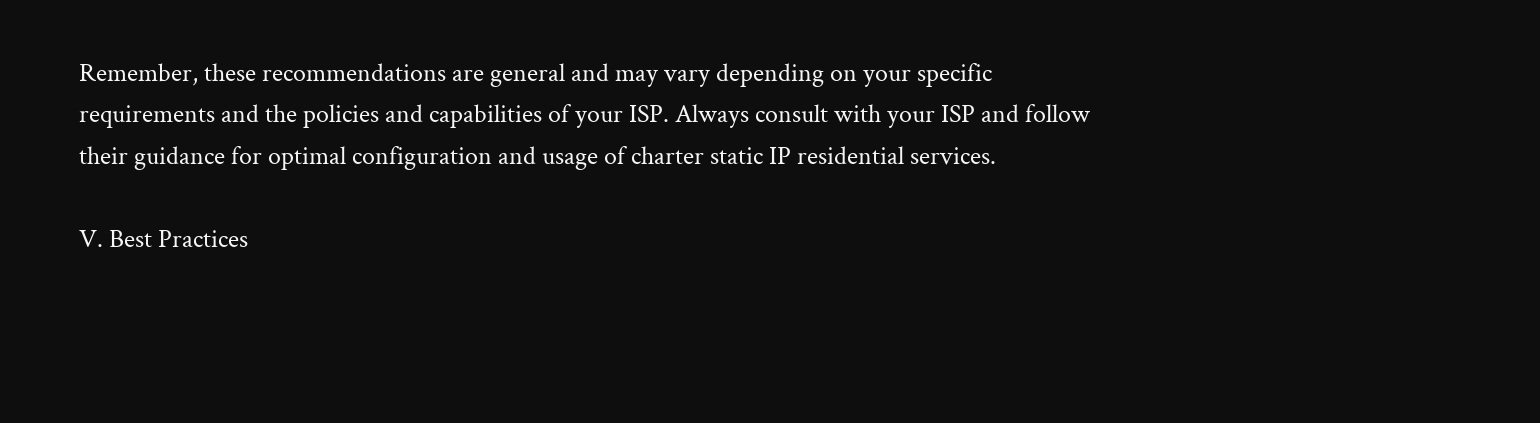Remember, these recommendations are general and may vary depending on your specific requirements and the policies and capabilities of your ISP. Always consult with your ISP and follow their guidance for optimal configuration and usage of charter static IP residential services.

V. Best Practices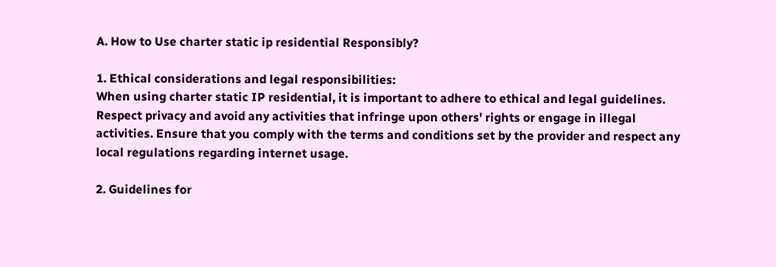A. How to Use charter static ip residential Responsibly?

1. Ethical considerations and legal responsibilities:
When using charter static IP residential, it is important to adhere to ethical and legal guidelines. Respect privacy and avoid any activities that infringe upon others' rights or engage in illegal activities. Ensure that you comply with the terms and conditions set by the provider and respect any local regulations regarding internet usage.

2. Guidelines for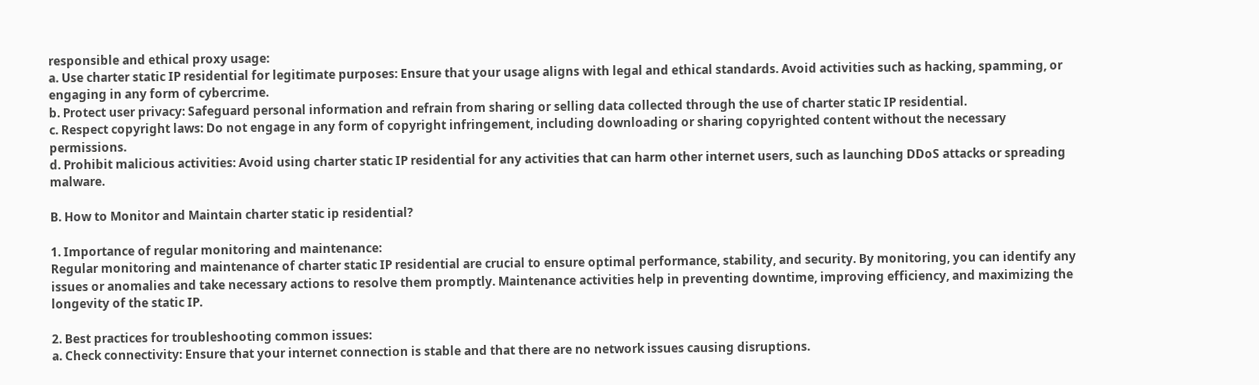responsible and ethical proxy usage:
a. Use charter static IP residential for legitimate purposes: Ensure that your usage aligns with legal and ethical standards. Avoid activities such as hacking, spamming, or engaging in any form of cybercrime.
b. Protect user privacy: Safeguard personal information and refrain from sharing or selling data collected through the use of charter static IP residential.
c. Respect copyright laws: Do not engage in any form of copyright infringement, including downloading or sharing copyrighted content without the necessary permissions.
d. Prohibit malicious activities: Avoid using charter static IP residential for any activities that can harm other internet users, such as launching DDoS attacks or spreading malware.

B. How to Monitor and Maintain charter static ip residential?

1. Importance of regular monitoring and maintenance:
Regular monitoring and maintenance of charter static IP residential are crucial to ensure optimal performance, stability, and security. By monitoring, you can identify any issues or anomalies and take necessary actions to resolve them promptly. Maintenance activities help in preventing downtime, improving efficiency, and maximizing the longevity of the static IP.

2. Best practices for troubleshooting common issues:
a. Check connectivity: Ensure that your internet connection is stable and that there are no network issues causing disruptions.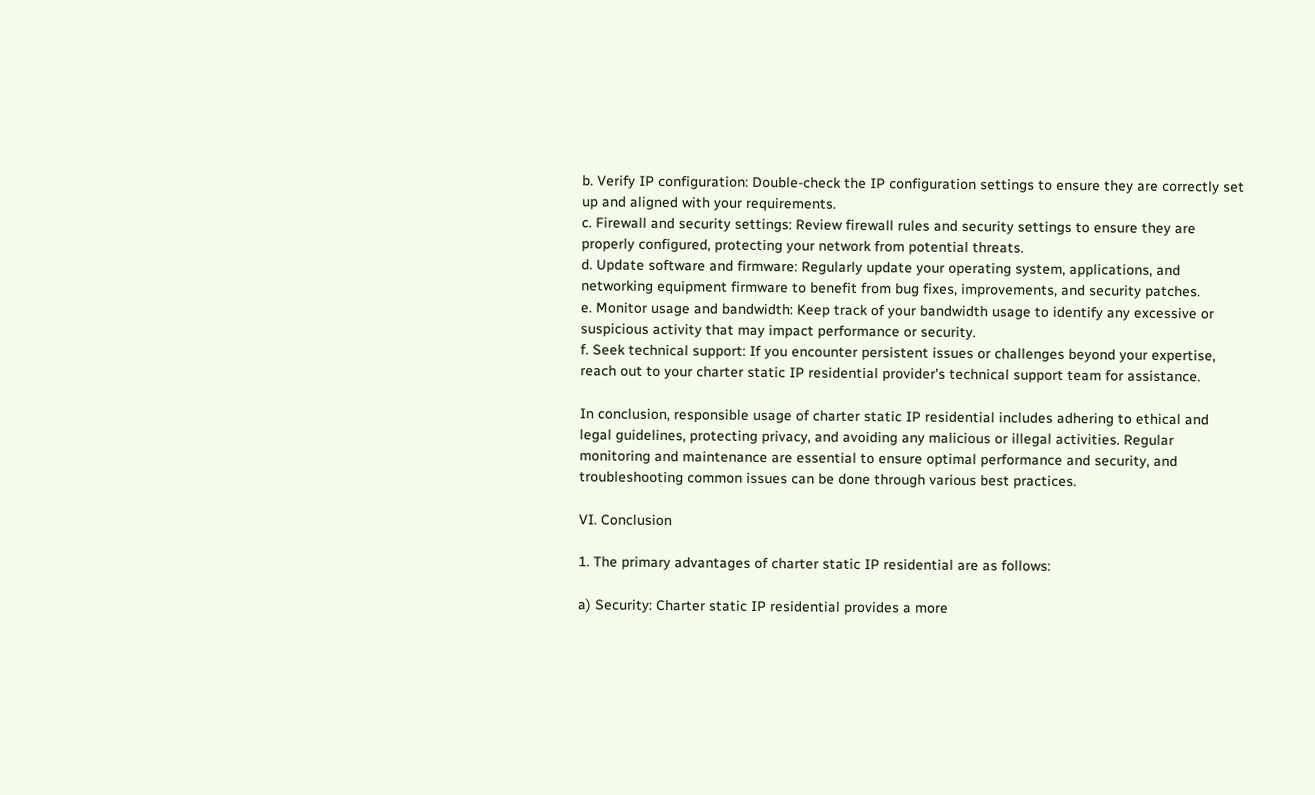b. Verify IP configuration: Double-check the IP configuration settings to ensure they are correctly set up and aligned with your requirements.
c. Firewall and security settings: Review firewall rules and security settings to ensure they are properly configured, protecting your network from potential threats.
d. Update software and firmware: Regularly update your operating system, applications, and networking equipment firmware to benefit from bug fixes, improvements, and security patches.
e. Monitor usage and bandwidth: Keep track of your bandwidth usage to identify any excessive or suspicious activity that may impact performance or security.
f. Seek technical support: If you encounter persistent issues or challenges beyond your expertise, reach out to your charter static IP residential provider's technical support team for assistance.

In conclusion, responsible usage of charter static IP residential includes adhering to ethical and legal guidelines, protecting privacy, and avoiding any malicious or illegal activities. Regular monitoring and maintenance are essential to ensure optimal performance and security, and troubleshooting common issues can be done through various best practices.

VI. Conclusion

1. The primary advantages of charter static IP residential are as follows:

a) Security: Charter static IP residential provides a more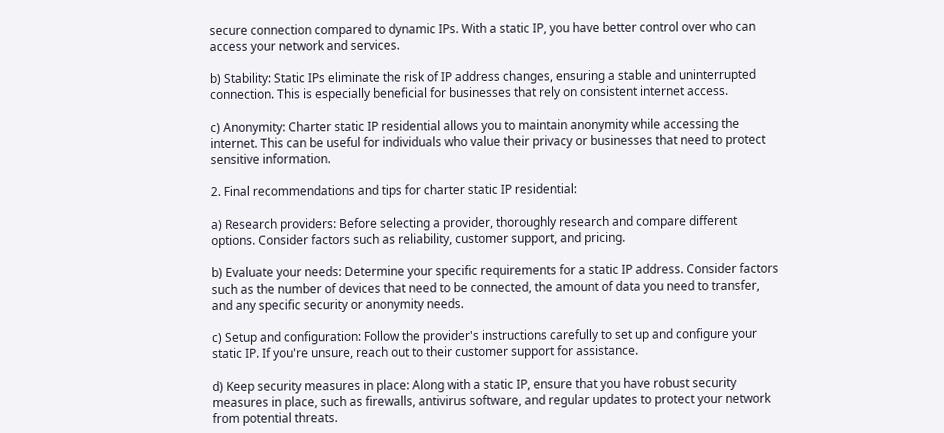secure connection compared to dynamic IPs. With a static IP, you have better control over who can access your network and services.

b) Stability: Static IPs eliminate the risk of IP address changes, ensuring a stable and uninterrupted connection. This is especially beneficial for businesses that rely on consistent internet access.

c) Anonymity: Charter static IP residential allows you to maintain anonymity while accessing the internet. This can be useful for individuals who value their privacy or businesses that need to protect sensitive information.

2. Final recommendations and tips for charter static IP residential:

a) Research providers: Before selecting a provider, thoroughly research and compare different options. Consider factors such as reliability, customer support, and pricing.

b) Evaluate your needs: Determine your specific requirements for a static IP address. Consider factors such as the number of devices that need to be connected, the amount of data you need to transfer, and any specific security or anonymity needs.

c) Setup and configuration: Follow the provider's instructions carefully to set up and configure your static IP. If you're unsure, reach out to their customer support for assistance.

d) Keep security measures in place: Along with a static IP, ensure that you have robust security measures in place, such as firewalls, antivirus software, and regular updates to protect your network from potential threats.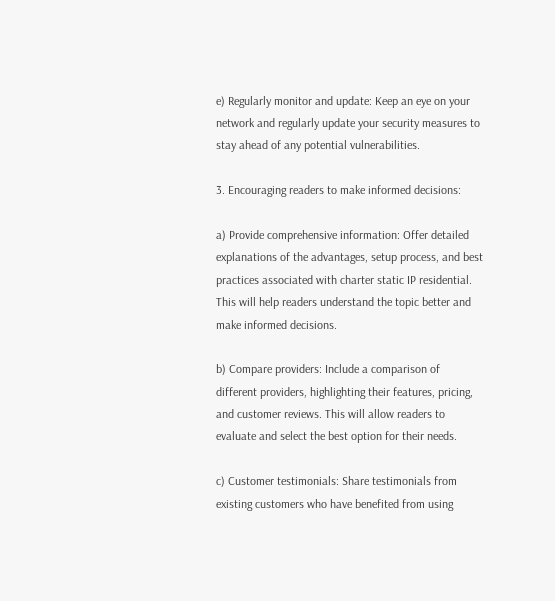e) Regularly monitor and update: Keep an eye on your network and regularly update your security measures to stay ahead of any potential vulnerabilities.

3. Encouraging readers to make informed decisions:

a) Provide comprehensive information: Offer detailed explanations of the advantages, setup process, and best practices associated with charter static IP residential. This will help readers understand the topic better and make informed decisions.

b) Compare providers: Include a comparison of different providers, highlighting their features, pricing, and customer reviews. This will allow readers to evaluate and select the best option for their needs.

c) Customer testimonials: Share testimonials from existing customers who have benefited from using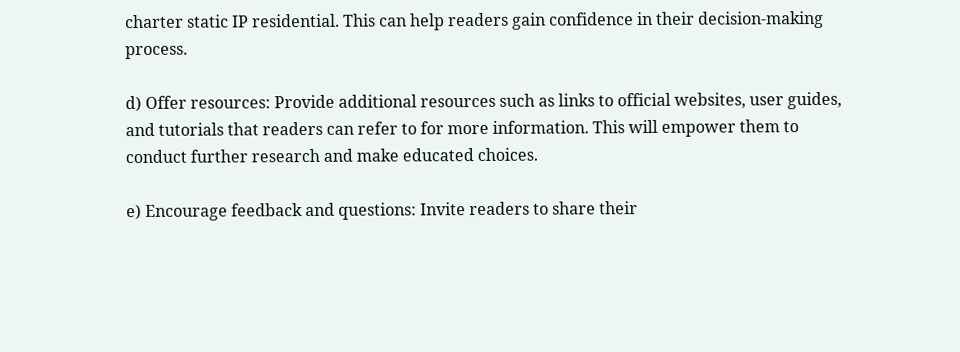charter static IP residential. This can help readers gain confidence in their decision-making process.

d) Offer resources: Provide additional resources such as links to official websites, user guides, and tutorials that readers can refer to for more information. This will empower them to conduct further research and make educated choices.

e) Encourage feedback and questions: Invite readers to share their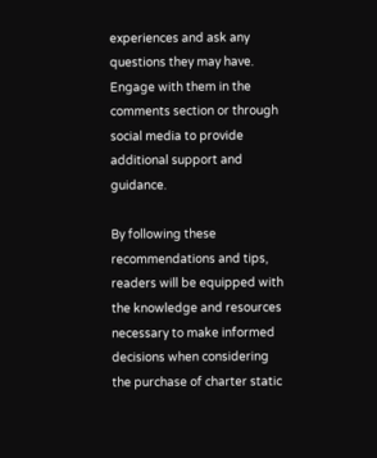experiences and ask any questions they may have. Engage with them in the comments section or through social media to provide additional support and guidance.

By following these recommendations and tips, readers will be equipped with the knowledge and resources necessary to make informed decisions when considering the purchase of charter static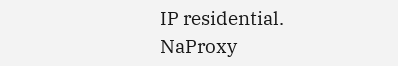IP residential.
NaProxy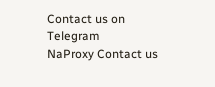Contact us on Telegram
NaProxy Contact us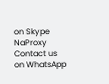on Skype
NaProxy Contact us on WhatsApp